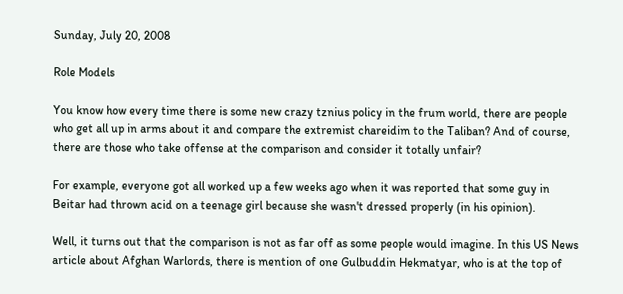Sunday, July 20, 2008

Role Models

You know how every time there is some new crazy tznius policy in the frum world, there are people who get all up in arms about it and compare the extremist chareidim to the Taliban? And of course, there are those who take offense at the comparison and consider it totally unfair?

For example, everyone got all worked up a few weeks ago when it was reported that some guy in Beitar had thrown acid on a teenage girl because she wasn't dressed properly (in his opinion).

Well, it turns out that the comparison is not as far off as some people would imagine. In this US News article about Afghan Warlords, there is mention of one Gulbuddin Hekmatyar, who is at the top of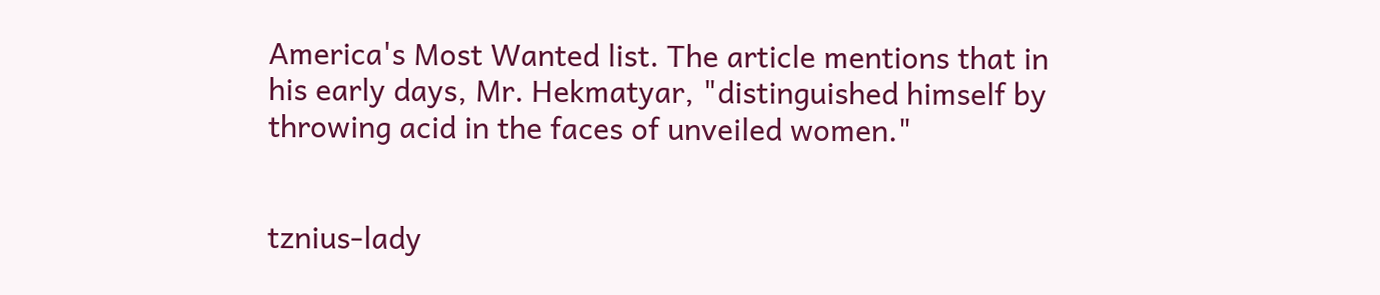America's Most Wanted list. The article mentions that in his early days, Mr. Hekmatyar, "distinguished himself by throwing acid in the faces of unveiled women."


tznius-lady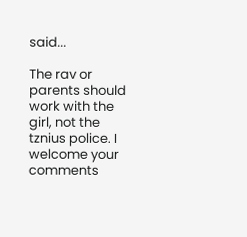said...

The rav or parents should work with the girl, not the tznius police. I welcome your comments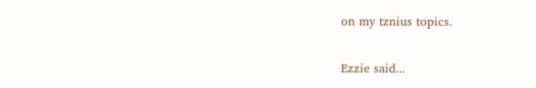on my tznius topics.

Ezzie said...